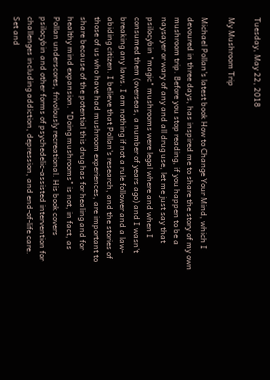Tuesday, May 22, 2018

My Mushroom Trip

Michael Pollan's latest book How to Change Your Mind, which I devoured in three days, has inspired me to share the story of my own mushroom trip. Before you stop reading, if you happen to be a naysayer or wary of any and all drug use, let me just say that psilocybin "magic" mushrooms were legal where and when I consumed them (overseas, a number of years ago) and I wasn't breaking any laws. I am nothing if not a rule follower and a law-abiding citizen. I believe that Pollan's research, and the stories of those of us who have had mushroom experiences, are important to share because of the potential this drug has for healing and for healthy mind expansion. "Doing mushrooms" is not, in fact, as Pollan underscores, frivolously recreational. His book covers psilocybin and other forms of psychedelic-assisted intervention for challenges including addiction, depression, and end-of-life care.
Set and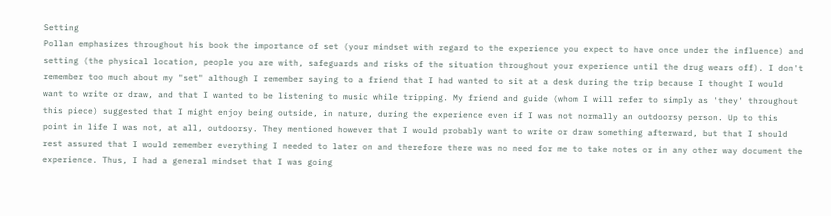Setting
Pollan emphasizes throughout his book the importance of set (your mindset with regard to the experience you expect to have once under the influence) and setting (the physical location, people you are with, safeguards and risks of the situation throughout your experience until the drug wears off). I don't remember too much about my "set" although I remember saying to a friend that I had wanted to sit at a desk during the trip because I thought I would want to write or draw, and that I wanted to be listening to music while tripping. My friend and guide (whom I will refer to simply as 'they' throughout this piece) suggested that I might enjoy being outside, in nature, during the experience even if I was not normally an outdoorsy person. Up to this point in life I was not, at all, outdoorsy. They mentioned however that I would probably want to write or draw something afterward, but that I should rest assured that I would remember everything I needed to later on and therefore there was no need for me to take notes or in any other way document the experience. Thus, I had a general mindset that I was going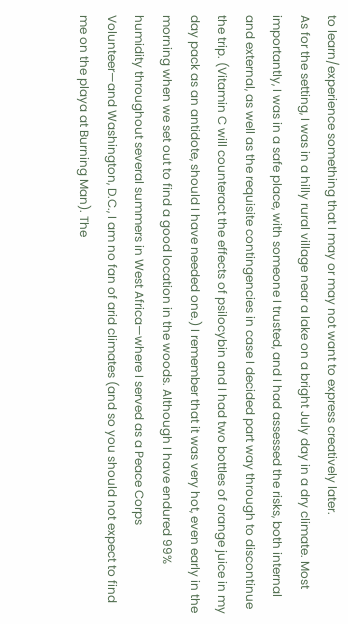to learn/experience something that I may or may not want to express creatively later.
As for the setting, I was in a hilly rural village near a lake on a bright July day in a dry climate. Most importantly, I was in a safe place, with someone I trusted, and I had assessed the risks, both internal and external, as well as the requisite contingencies in case I decided part way through to discontinue the trip. (Vitamin C will counteract the effects of psilocybin and I had two bottles of orange juice in my day pack as an antidote, should I have needed one.) I remember that it was very hot, even early in the morning when we set out to find a good location in the woods. Although I have endured 99% humidity throughout several summers in West Africa—where I served as a Peace Corps Volunteer—and Washington, D.C., I am no fan of arid climates (and so you should not expect to find me on the playa at Burning Man). The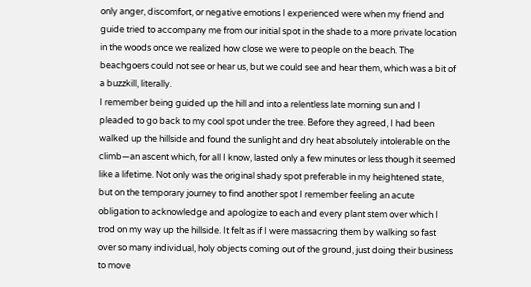only anger, discomfort, or negative emotions I experienced were when my friend and guide tried to accompany me from our initial spot in the shade to a more private location in the woods once we realized how close we were to people on the beach. The beachgoers could not see or hear us, but we could see and hear them, which was a bit of a buzzkill, literally.
I remember being guided up the hill and into a relentless late morning sun and I pleaded to go back to my cool spot under the tree. Before they agreed, I had been walked up the hillside and found the sunlight and dry heat absolutely intolerable on the climb—an ascent which, for all I know, lasted only a few minutes or less though it seemed like a lifetime. Not only was the original shady spot preferable in my heightened state, but on the temporary journey to find another spot I remember feeling an acute obligation to acknowledge and apologize to each and every plant stem over which I trod on my way up the hillside. It felt as if I were massacring them by walking so fast over so many individual, holy objects coming out of the ground, just doing their business to move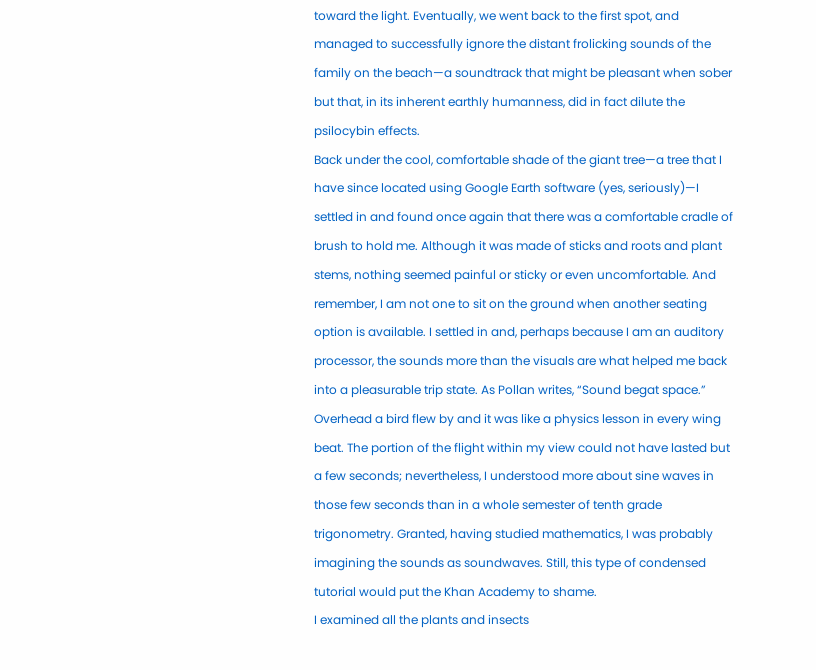toward the light. Eventually, we went back to the first spot, and managed to successfully ignore the distant frolicking sounds of the family on the beach—a soundtrack that might be pleasant when sober but that, in its inherent earthly humanness, did in fact dilute the psilocybin effects.
Back under the cool, comfortable shade of the giant tree—a tree that I have since located using Google Earth software (yes, seriously)—I settled in and found once again that there was a comfortable cradle of brush to hold me. Although it was made of sticks and roots and plant stems, nothing seemed painful or sticky or even uncomfortable. And remember, I am not one to sit on the ground when another seating option is available. I settled in and, perhaps because I am an auditory processor, the sounds more than the visuals are what helped me back into a pleasurable trip state. As Pollan writes, “Sound begat space.” Overhead a bird flew by and it was like a physics lesson in every wing beat. The portion of the flight within my view could not have lasted but a few seconds; nevertheless, I understood more about sine waves in those few seconds than in a whole semester of tenth grade trigonometry. Granted, having studied mathematics, I was probably imagining the sounds as soundwaves. Still, this type of condensed tutorial would put the Khan Academy to shame.
I examined all the plants and insects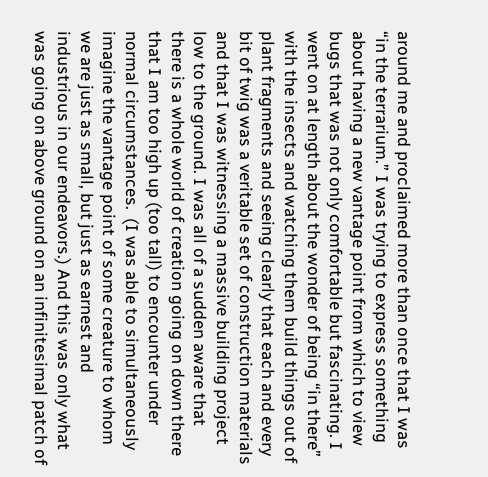around me and proclaimed more than once that I was “in the terrarium.” I was trying to express something about having a new vantage point from which to view bugs that was not only comfortable but fascinating. I went on at length about the wonder of being “in there” with the insects and watching them build things out of plant fragments and seeing clearly that each and every bit of twig was a veritable set of construction materials and that I was witnessing a massive building project low to the ground. I was all of a sudden aware that there is a whole world of creation going on down there that I am too high up (too tall) to encounter under normal circumstances.  (I was able to simultaneously imagine the vantage point of some creature to whom we are just as small, but just as earnest and industrious in our endeavors.) And this was only what was going on above ground on an infinitesimal patch of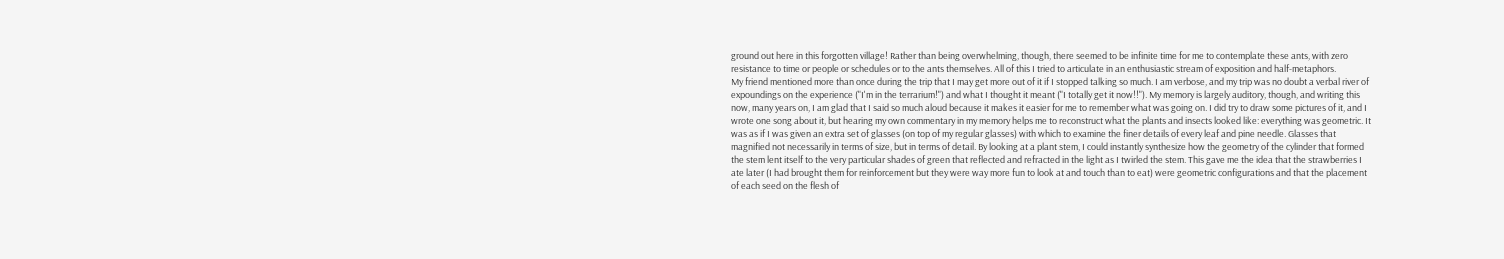ground out here in this forgotten village! Rather than being overwhelming, though, there seemed to be infinite time for me to contemplate these ants, with zero resistance to time or people or schedules or to the ants themselves. All of this I tried to articulate in an enthusiastic stream of exposition and half-metaphors.
My friend mentioned more than once during the trip that I may get more out of it if I stopped talking so much. I am verbose, and my trip was no doubt a verbal river of expoundings on the experience ("I'm in the terrarium!") and what I thought it meant ("I totally get it now!!"). My memory is largely auditory, though, and writing this now, many years on, I am glad that I said so much aloud because it makes it easier for me to remember what was going on. I did try to draw some pictures of it, and I wrote one song about it, but hearing my own commentary in my memory helps me to reconstruct what the plants and insects looked like: everything was geometric. It was as if I was given an extra set of glasses (on top of my regular glasses) with which to examine the finer details of every leaf and pine needle. Glasses that magnified not necessarily in terms of size, but in terms of detail. By looking at a plant stem, I could instantly synthesize how the geometry of the cylinder that formed the stem lent itself to the very particular shades of green that reflected and refracted in the light as I twirled the stem. This gave me the idea that the strawberries I ate later (I had brought them for reinforcement but they were way more fun to look at and touch than to eat) were geometric configurations and that the placement of each seed on the flesh of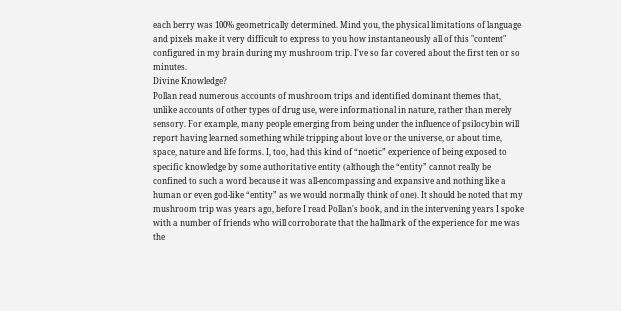each berry was 100% geometrically determined. Mind you, the physical limitations of language and pixels make it very difficult to express to you how instantaneously all of this "content" configured in my brain during my mushroom trip. I've so far covered about the first ten or so minutes.
Divine Knowledge?
Pollan read numerous accounts of mushroom trips and identified dominant themes that, unlike accounts of other types of drug use, were informational in nature, rather than merely sensory. For example, many people emerging from being under the influence of psilocybin will report having learned something while tripping about love or the universe, or about time, space, nature and life forms. I, too, had this kind of “noetic” experience of being exposed to specific knowledge by some authoritative entity (although the “entity” cannot really be confined to such a word because it was all-encompassing and expansive and nothing like a human or even god-like “entity” as we would normally think of one). It should be noted that my mushroom trip was years ago, before I read Pollan's book, and in the intervening years I spoke with a number of friends who will corroborate that the hallmark of the experience for me was the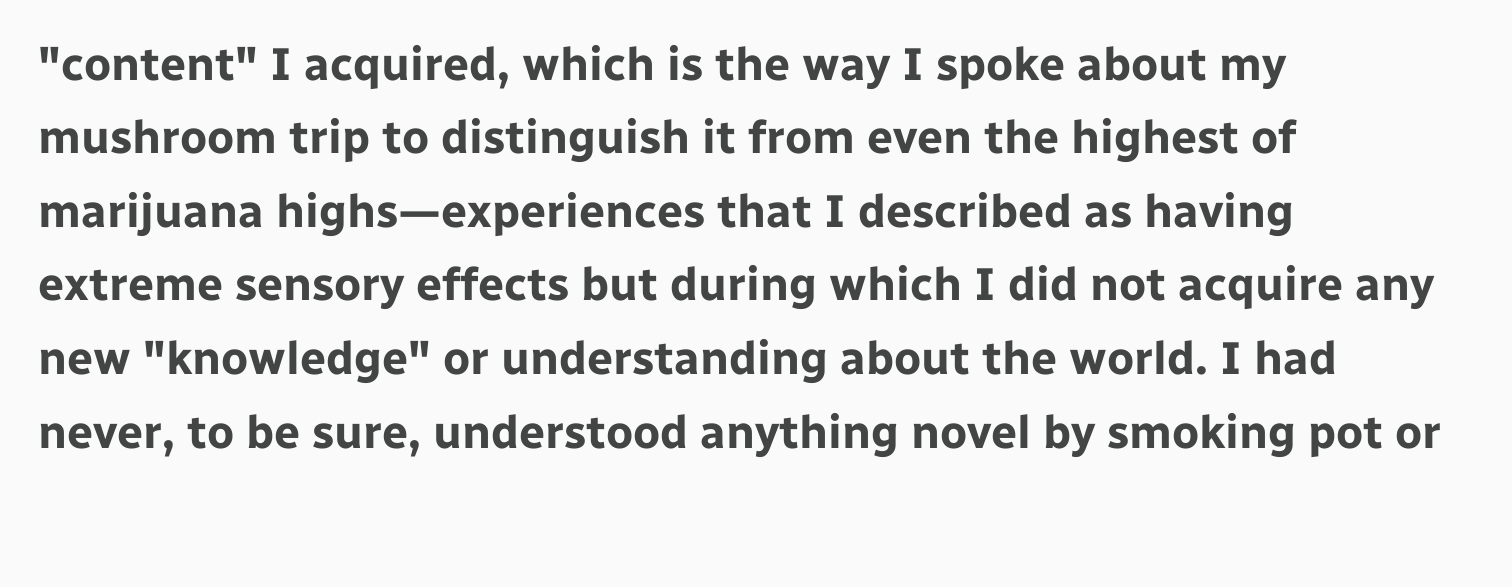"content" I acquired, which is the way I spoke about my mushroom trip to distinguish it from even the highest of marijuana highs—experiences that I described as having extreme sensory effects but during which I did not acquire any new "knowledge" or understanding about the world. I had never, to be sure, understood anything novel by smoking pot or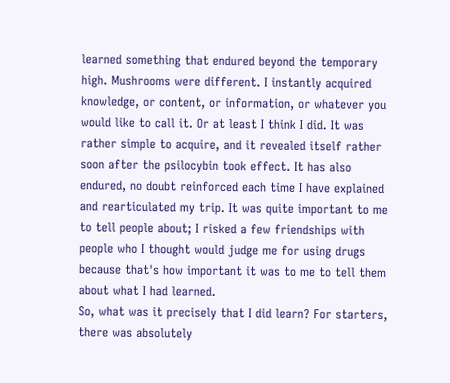learned something that endured beyond the temporary high. Mushrooms were different. I instantly acquired knowledge, or content, or information, or whatever you would like to call it. Or at least I think I did. It was rather simple to acquire, and it revealed itself rather soon after the psilocybin took effect. It has also endured, no doubt reinforced each time I have explained and rearticulated my trip. It was quite important to me to tell people about; I risked a few friendships with people who I thought would judge me for using drugs because that's how important it was to me to tell them about what I had learned.
So, what was it precisely that I did learn? For starters, there was absolutely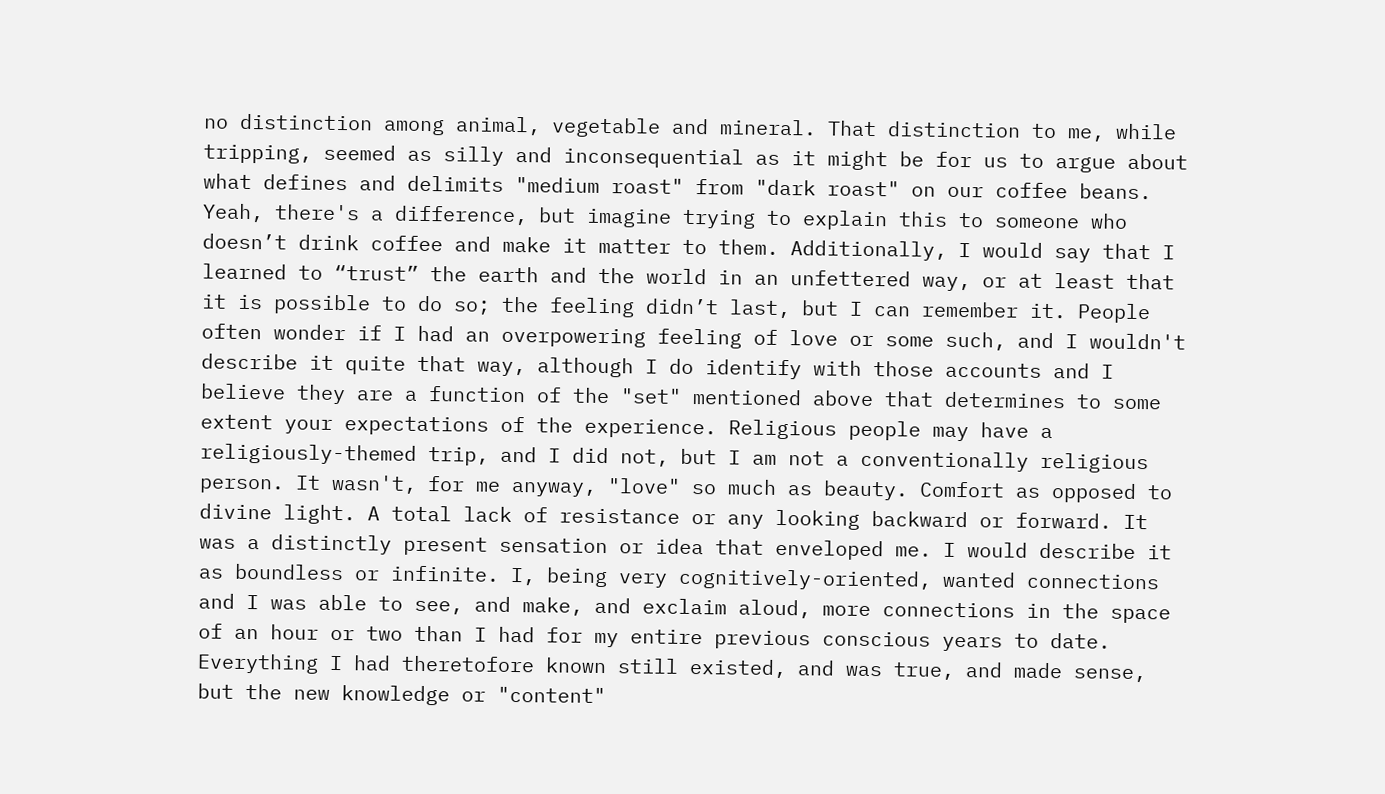no distinction among animal, vegetable and mineral. That distinction to me, while tripping, seemed as silly and inconsequential as it might be for us to argue about what defines and delimits "medium roast" from "dark roast" on our coffee beans. Yeah, there's a difference, but imagine trying to explain this to someone who doesn’t drink coffee and make it matter to them. Additionally, I would say that I learned to “trust” the earth and the world in an unfettered way, or at least that it is possible to do so; the feeling didn’t last, but I can remember it. People often wonder if I had an overpowering feeling of love or some such, and I wouldn't describe it quite that way, although I do identify with those accounts and I believe they are a function of the "set" mentioned above that determines to some extent your expectations of the experience. Religious people may have a religiously-themed trip, and I did not, but I am not a conventionally religious person. It wasn't, for me anyway, "love" so much as beauty. Comfort as opposed to divine light. A total lack of resistance or any looking backward or forward. It was a distinctly present sensation or idea that enveloped me. I would describe it as boundless or infinite. I, being very cognitively-oriented, wanted connections and I was able to see, and make, and exclaim aloud, more connections in the space of an hour or two than I had for my entire previous conscious years to date. Everything I had theretofore known still existed, and was true, and made sense, but the new knowledge or "content"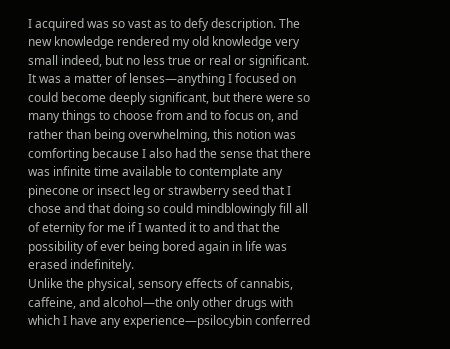I acquired was so vast as to defy description. The new knowledge rendered my old knowledge very small indeed, but no less true or real or significant. It was a matter of lenses—anything I focused on could become deeply significant, but there were so many things to choose from and to focus on, and rather than being overwhelming, this notion was comforting because I also had the sense that there was infinite time available to contemplate any pinecone or insect leg or strawberry seed that I chose and that doing so could mindblowingly fill all of eternity for me if I wanted it to and that the possibility of ever being bored again in life was erased indefinitely.
Unlike the physical, sensory effects of cannabis, caffeine, and alcohol—the only other drugs with which I have any experience—psilocybin conferred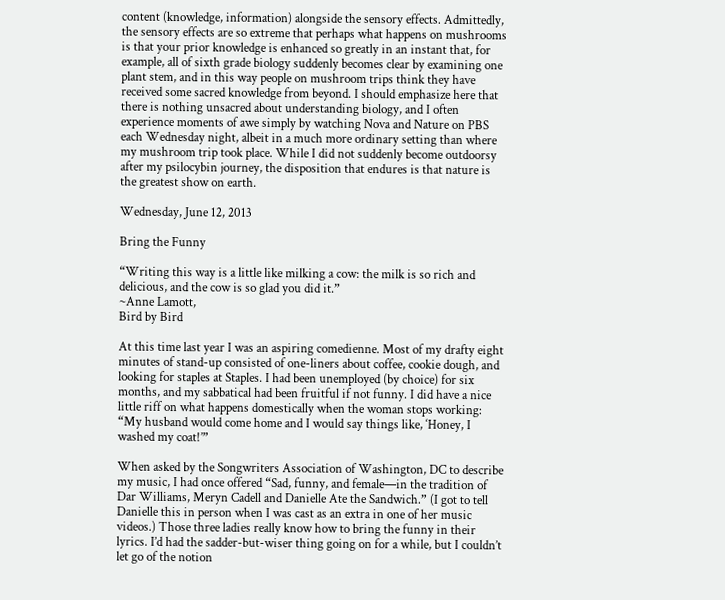content (knowledge, information) alongside the sensory effects. Admittedly, the sensory effects are so extreme that perhaps what happens on mushrooms is that your prior knowledge is enhanced so greatly in an instant that, for example, all of sixth grade biology suddenly becomes clear by examining one plant stem, and in this way people on mushroom trips think they have received some sacred knowledge from beyond. I should emphasize here that there is nothing unsacred about understanding biology, and I often experience moments of awe simply by watching Nova and Nature on PBS each Wednesday night, albeit in a much more ordinary setting than where my mushroom trip took place. While I did not suddenly become outdoorsy after my psilocybin journey, the disposition that endures is that nature is the greatest show on earth.

Wednesday, June 12, 2013

Bring the Funny

“Writing this way is a little like milking a cow: the milk is so rich and delicious, and the cow is so glad you did it.”
~Anne Lamott,
Bird by Bird

At this time last year I was an aspiring comedienne. Most of my drafty eight minutes of stand-up consisted of one-liners about coffee, cookie dough, and looking for staples at Staples. I had been unemployed (by choice) for six months, and my sabbatical had been fruitful if not funny. I did have a nice little riff on what happens domestically when the woman stops working: “My husband would come home and I would say things like, ‘Honey, I washed my coat!’”

When asked by the Songwriters Association of Washington, DC to describe my music, I had once offered “Sad, funny, and female—in the tradition of Dar Williams, Meryn Cadell and Danielle Ate the Sandwich.” (I got to tell Danielle this in person when I was cast as an extra in one of her music videos.) Those three ladies really know how to bring the funny in their lyrics. I’d had the sadder-but-wiser thing going on for a while, but I couldn’t let go of the notion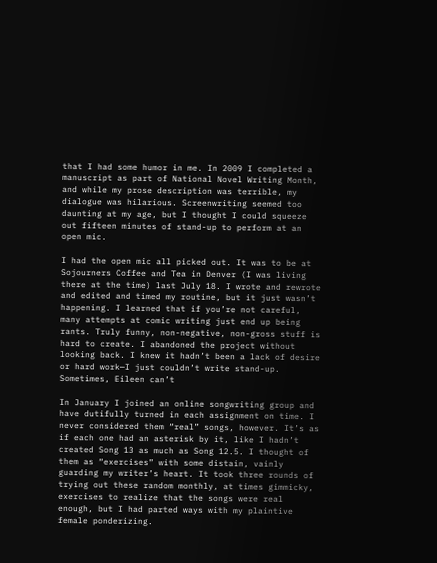that I had some humor in me. In 2009 I completed a manuscript as part of National Novel Writing Month, and while my prose description was terrible, my dialogue was hilarious. Screenwriting seemed too daunting at my age, but I thought I could squeeze out fifteen minutes of stand-up to perform at an open mic.

I had the open mic all picked out. It was to be at Sojourners Coffee and Tea in Denver (I was living there at the time) last July 18. I wrote and rewrote and edited and timed my routine, but it just wasn’t happening. I learned that if you’re not careful, many attempts at comic writing just end up being rants. Truly funny, non-negative, non-gross stuff is hard to create. I abandoned the project without looking back. I knew it hadn’t been a lack of desire or hard work—I just couldn’t write stand-up. Sometimes, Eileen can’t

In January I joined an online songwriting group and have dutifully turned in each assignment on time. I never considered them “real” songs, however. It’s as if each one had an asterisk by it, like I hadn’t created Song 13 as much as Song 12.5. I thought of them as “exercises” with some distain, vainly guarding my writer’s heart. It took three rounds of trying out these random monthly, at times gimmicky, exercises to realize that the songs were real enough, but I had parted ways with my plaintive female ponderizing.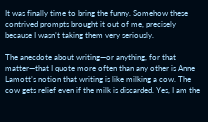It was finally time to bring the funny. Somehow these contrived prompts brought it out of me, precisely because I wasn’t taking them very seriously.

The anecdote about writing—or anything, for that matter—that I quote more often than any other is Anne Lamott’s notion that writing is like milking a cow. The cow gets relief even if the milk is discarded. Yes, I am the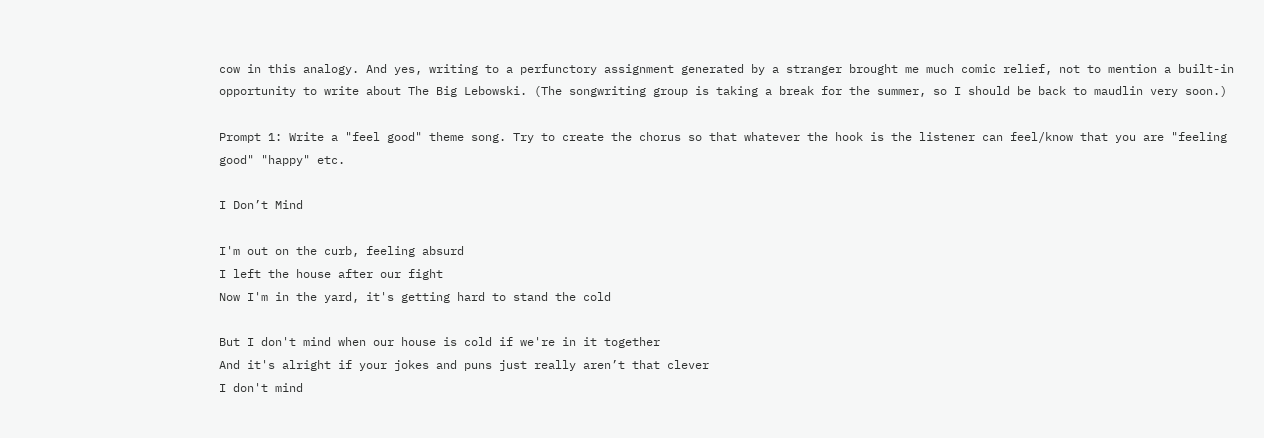cow in this analogy. And yes, writing to a perfunctory assignment generated by a stranger brought me much comic relief, not to mention a built-in opportunity to write about The Big Lebowski. (The songwriting group is taking a break for the summer, so I should be back to maudlin very soon.)

Prompt 1: Write a "feel good" theme song. Try to create the chorus so that whatever the hook is the listener can feel/know that you are "feeling good" "happy" etc.

I Don’t Mind

I'm out on the curb, feeling absurd
I left the house after our fight
Now I'm in the yard, it's getting hard to stand the cold

But I don't mind when our house is cold if we're in it together
And it's alright if your jokes and puns just really aren’t that clever
I don't mind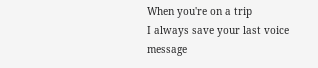When you're on a trip
I always save your last voice message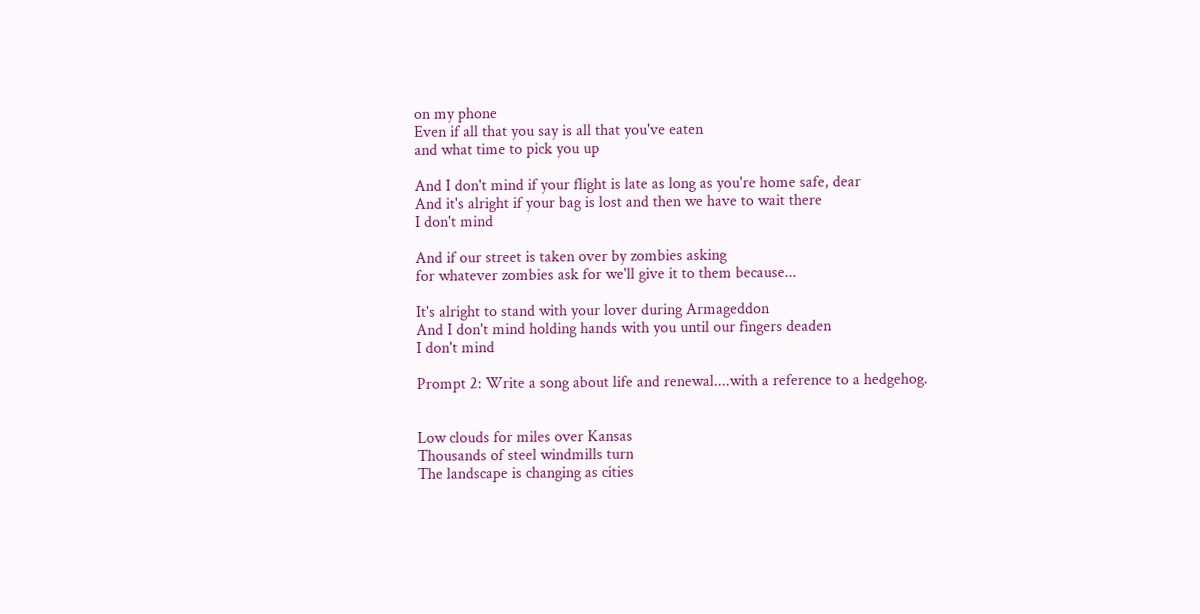on my phone
Even if all that you say is all that you've eaten
and what time to pick you up

And I don't mind if your flight is late as long as you're home safe, dear
And it's alright if your bag is lost and then we have to wait there
I don't mind

And if our street is taken over by zombies asking
for whatever zombies ask for we'll give it to them because...

It's alright to stand with your lover during Armageddon
And I don't mind holding hands with you until our fingers deaden
I don't mind

Prompt 2: Write a song about life and renewal....with a reference to a hedgehog.


Low clouds for miles over Kansas
Thousands of steel windmills turn
The landscape is changing as cities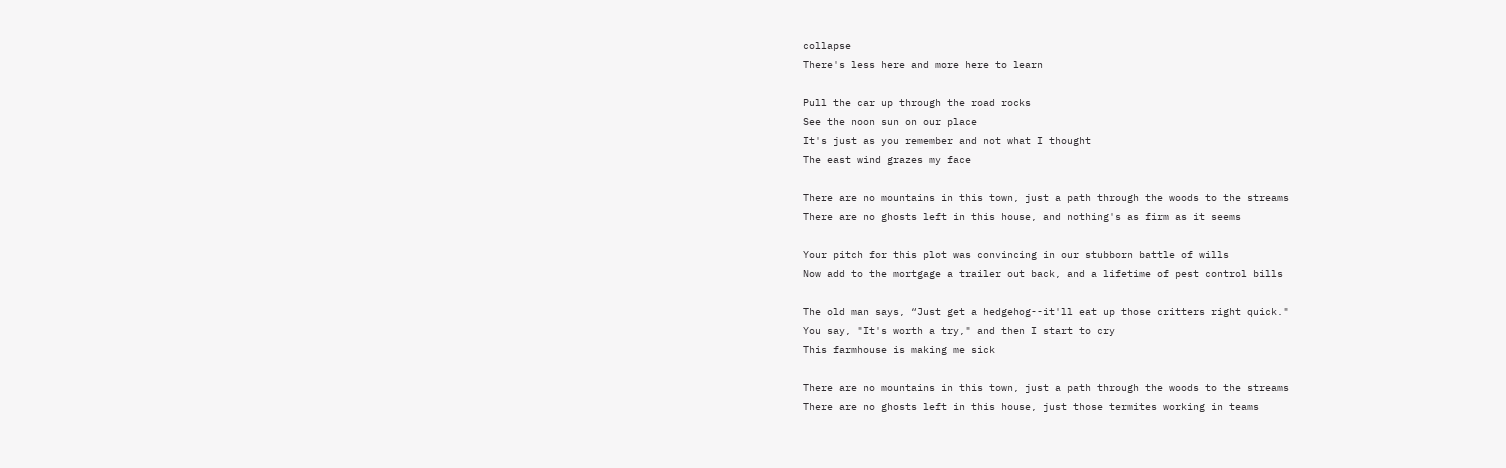collapse
There's less here and more here to learn

Pull the car up through the road rocks
See the noon sun on our place
It's just as you remember and not what I thought
The east wind grazes my face

There are no mountains in this town, just a path through the woods to the streams
There are no ghosts left in this house, and nothing's as firm as it seems

Your pitch for this plot was convincing in our stubborn battle of wills
Now add to the mortgage a trailer out back, and a lifetime of pest control bills

The old man says, “Just get a hedgehog--it'll eat up those critters right quick."
You say, "It's worth a try," and then I start to cry
This farmhouse is making me sick

There are no mountains in this town, just a path through the woods to the streams
There are no ghosts left in this house, just those termites working in teams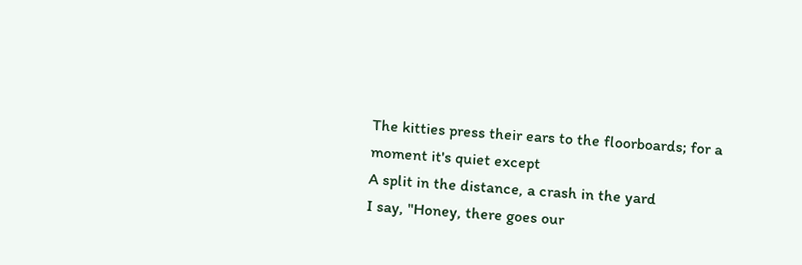The kitties press their ears to the floorboards; for a moment it's quiet except
A split in the distance, a crash in the yard
I say, "Honey, there goes our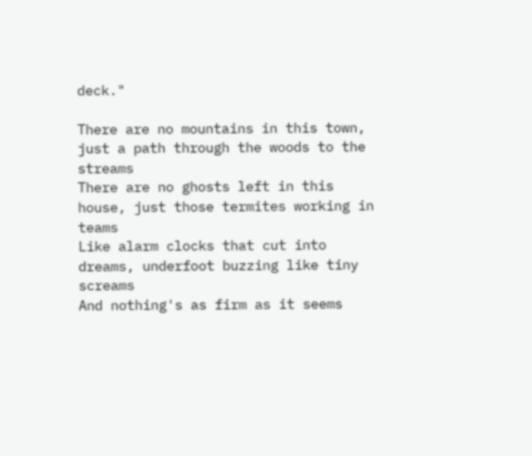deck."

There are no mountains in this town, just a path through the woods to the streams
There are no ghosts left in this house, just those termites working in teams
Like alarm clocks that cut into dreams, underfoot buzzing like tiny screams
And nothing's as firm as it seems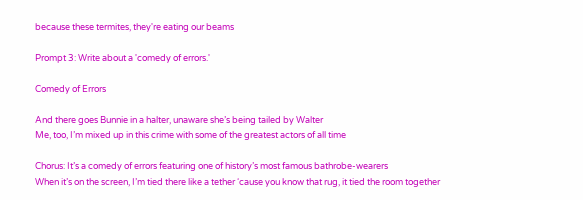because these termites, they're eating our beams

Prompt 3: Write about a 'comedy of errors.'

Comedy of Errors

And there goes Bunnie in a halter, unaware she’s being tailed by Walter
Me, too, I’m mixed up in this crime with some of the greatest actors of all time

Chorus: It’s a comedy of errors featuring one of history’s most famous bathrobe-wearers
When it’s on the screen, I’m tied there like a tether ‘cause you know that rug, it tied the room together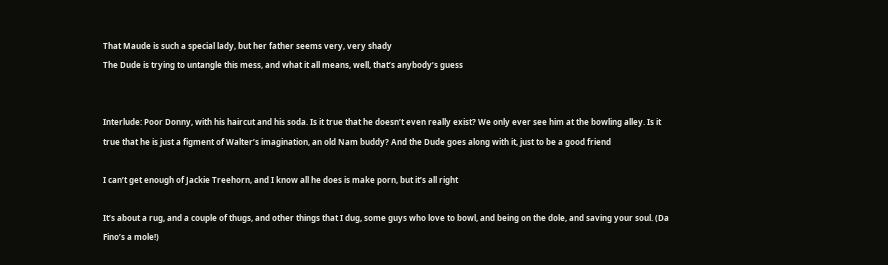That Maude is such a special lady, but her father seems very, very shady
The Dude is trying to untangle this mess, and what it all means, well, that’s anybody’s guess


Interlude: Poor Donny, with his haircut and his soda. Is it true that he doesn’t even really exist? We only ever see him at the bowling alley. Is it true that he is just a figment of Walter’s imagination, an old Nam buddy? And the Dude goes along with it, just to be a good friend

I can’t get enough of Jackie Treehorn, and I know all he does is make porn, but it’s all right

It’s about a rug, and a couple of thugs, and other things that I dug, some guys who love to bowl, and being on the dole, and saving your soul. (Da Fino’s a mole!)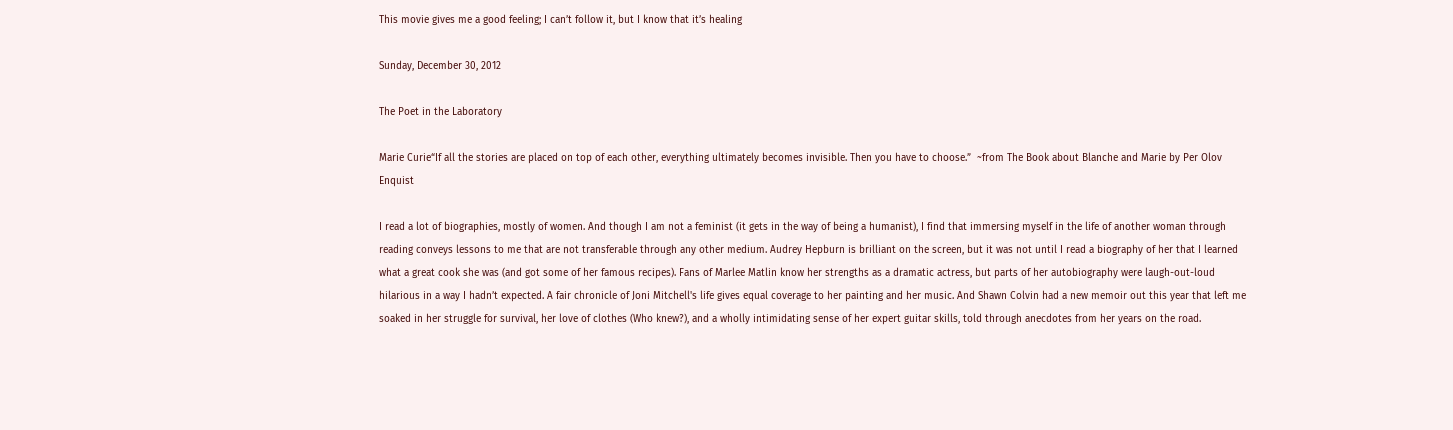This movie gives me a good feeling; I can’t follow it, but I know that it’s healing

Sunday, December 30, 2012

The Poet in the Laboratory

Marie Curie“If all the stories are placed on top of each other, everything ultimately becomes invisible. Then you have to choose.”  ~from The Book about Blanche and Marie by Per Olov Enquist

I read a lot of biographies, mostly of women. And though I am not a feminist (it gets in the way of being a humanist), I find that immersing myself in the life of another woman through reading conveys lessons to me that are not transferable through any other medium. Audrey Hepburn is brilliant on the screen, but it was not until I read a biography of her that I learned what a great cook she was (and got some of her famous recipes). Fans of Marlee Matlin know her strengths as a dramatic actress, but parts of her autobiography were laugh-out-loud hilarious in a way I hadn’t expected. A fair chronicle of Joni Mitchell's life gives equal coverage to her painting and her music. And Shawn Colvin had a new memoir out this year that left me soaked in her struggle for survival, her love of clothes (Who knew?), and a wholly intimidating sense of her expert guitar skills, told through anecdotes from her years on the road.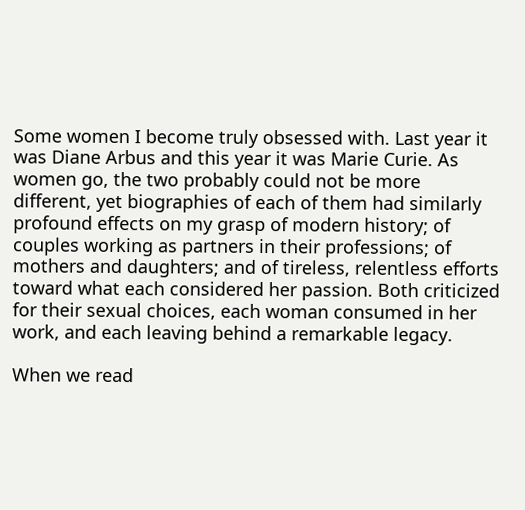Some women I become truly obsessed with. Last year it was Diane Arbus and this year it was Marie Curie. As women go, the two probably could not be more different, yet biographies of each of them had similarly profound effects on my grasp of modern history; of couples working as partners in their professions; of mothers and daughters; and of tireless, relentless efforts toward what each considered her passion. Both criticized for their sexual choices, each woman consumed in her work, and each leaving behind a remarkable legacy.

When we read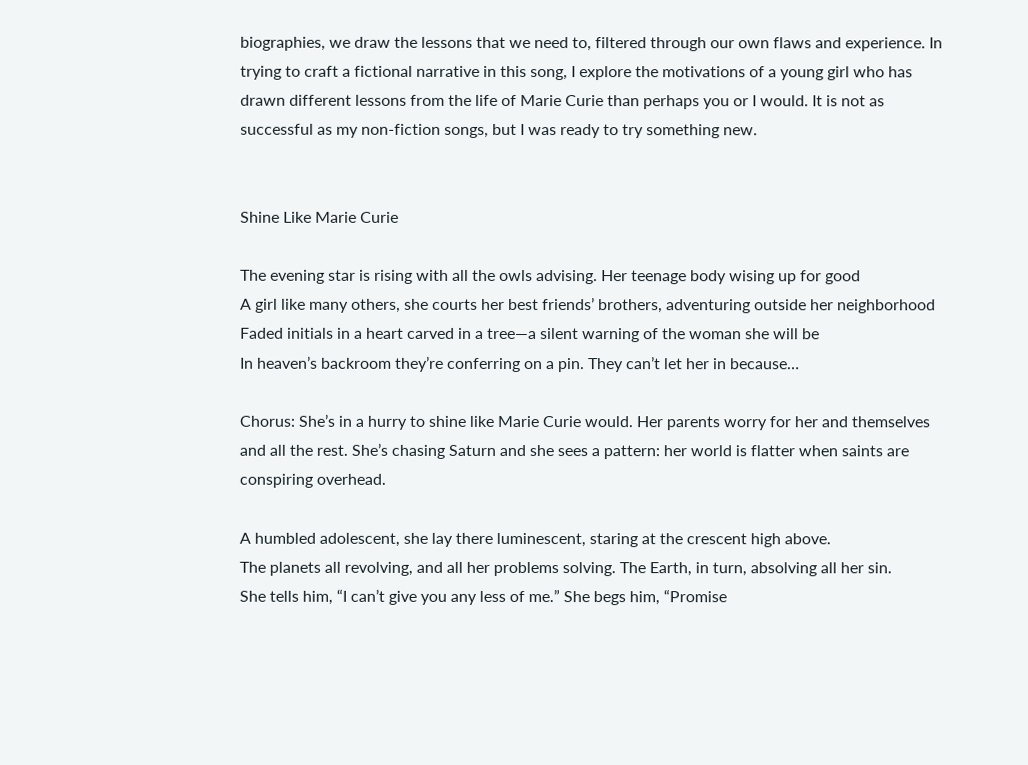biographies, we draw the lessons that we need to, filtered through our own flaws and experience. In trying to craft a fictional narrative in this song, I explore the motivations of a young girl who has drawn different lessons from the life of Marie Curie than perhaps you or I would. It is not as successful as my non-fiction songs, but I was ready to try something new.


Shine Like Marie Curie

The evening star is rising with all the owls advising. Her teenage body wising up for good
A girl like many others, she courts her best friends’ brothers, adventuring outside her neighborhood
Faded initials in a heart carved in a tree—a silent warning of the woman she will be
In heaven’s backroom they’re conferring on a pin. They can’t let her in because…

Chorus: She’s in a hurry to shine like Marie Curie would. Her parents worry for her and themselves and all the rest. She’s chasing Saturn and she sees a pattern: her world is flatter when saints are conspiring overhead.

A humbled adolescent, she lay there luminescent, staring at the crescent high above.
The planets all revolving, and all her problems solving. The Earth, in turn, absolving all her sin.
She tells him, “I can’t give you any less of me.” She begs him, “Promise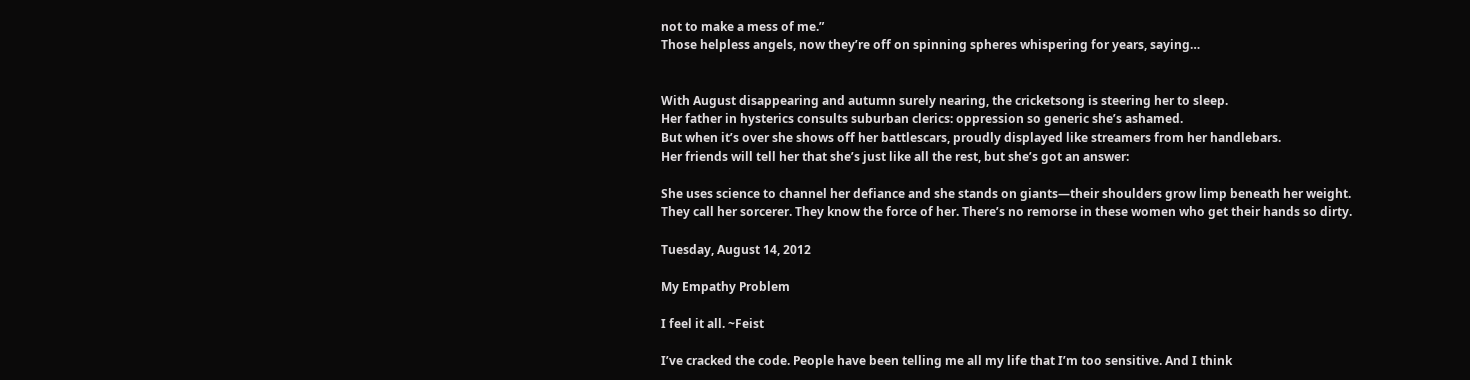not to make a mess of me.”
Those helpless angels, now they’re off on spinning spheres whispering for years, saying…


With August disappearing and autumn surely nearing, the cricketsong is steering her to sleep.
Her father in hysterics consults suburban clerics: oppression so generic she’s ashamed.
But when it’s over she shows off her battlescars, proudly displayed like streamers from her handlebars.
Her friends will tell her that she’s just like all the rest, but she’s got an answer:

She uses science to channel her defiance and she stands on giants—their shoulders grow limp beneath her weight.
They call her sorcerer. They know the force of her. There’s no remorse in these women who get their hands so dirty.

Tuesday, August 14, 2012

My Empathy Problem

I feel it all. ~Feist

I’ve cracked the code. People have been telling me all my life that I’m too sensitive. And I think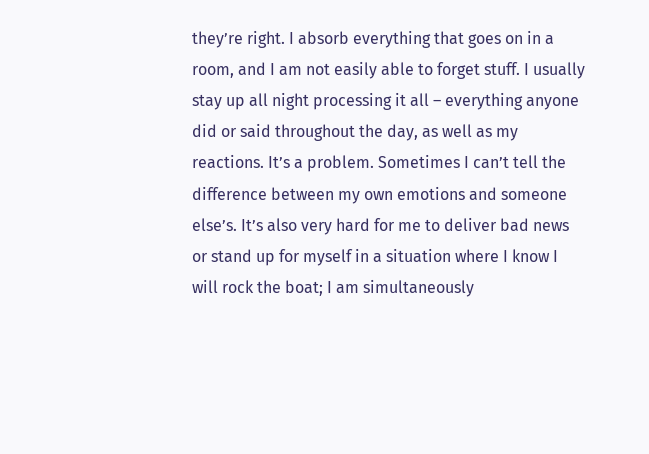they’re right. I absorb everything that goes on in a room, and I am not easily able to forget stuff. I usually stay up all night processing it all – everything anyone did or said throughout the day, as well as my reactions. It’s a problem. Sometimes I can’t tell the difference between my own emotions and someone else’s. It’s also very hard for me to deliver bad news or stand up for myself in a situation where I know I will rock the boat; I am simultaneously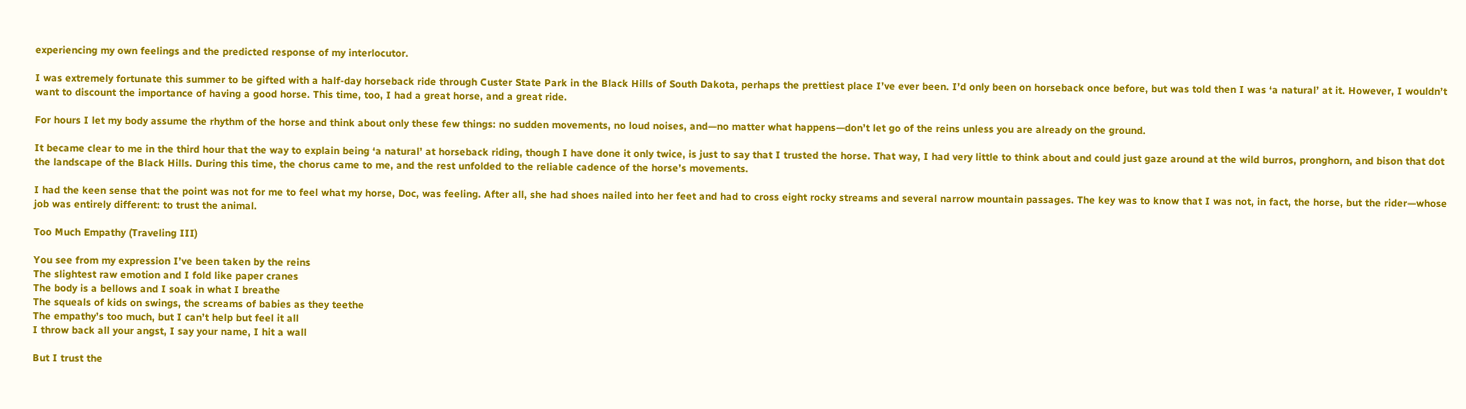experiencing my own feelings and the predicted response of my interlocutor.

I was extremely fortunate this summer to be gifted with a half-day horseback ride through Custer State Park in the Black Hills of South Dakota, perhaps the prettiest place I’ve ever been. I’d only been on horseback once before, but was told then I was ‘a natural’ at it. However, I wouldn’t want to discount the importance of having a good horse. This time, too, I had a great horse, and a great ride.

For hours I let my body assume the rhythm of the horse and think about only these few things: no sudden movements, no loud noises, and—no matter what happens—don’t let go of the reins unless you are already on the ground.

It became clear to me in the third hour that the way to explain being ‘a natural’ at horseback riding, though I have done it only twice, is just to say that I trusted the horse. That way, I had very little to think about and could just gaze around at the wild burros, pronghorn, and bison that dot the landscape of the Black Hills. During this time, the chorus came to me, and the rest unfolded to the reliable cadence of the horse’s movements.

I had the keen sense that the point was not for me to feel what my horse, Doc, was feeling. After all, she had shoes nailed into her feet and had to cross eight rocky streams and several narrow mountain passages. The key was to know that I was not, in fact, the horse, but the rider—whose job was entirely different: to trust the animal.

Too Much Empathy (Traveling III)

You see from my expression I’ve been taken by the reins
The slightest raw emotion and I fold like paper cranes
The body is a bellows and I soak in what I breathe
The squeals of kids on swings, the screams of babies as they teethe
The empathy’s too much, but I can’t help but feel it all
I throw back all your angst, I say your name, I hit a wall

But I trust the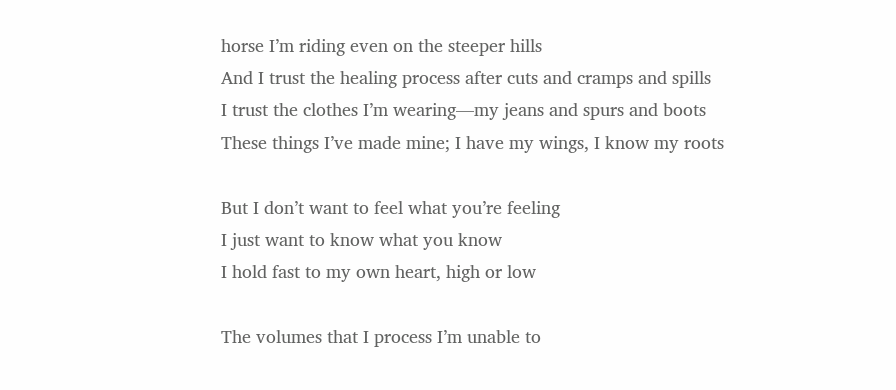horse I’m riding even on the steeper hills
And I trust the healing process after cuts and cramps and spills
I trust the clothes I’m wearing—my jeans and spurs and boots
These things I’ve made mine; I have my wings, I know my roots

But I don’t want to feel what you’re feeling
I just want to know what you know
I hold fast to my own heart, high or low

The volumes that I process I’m unable to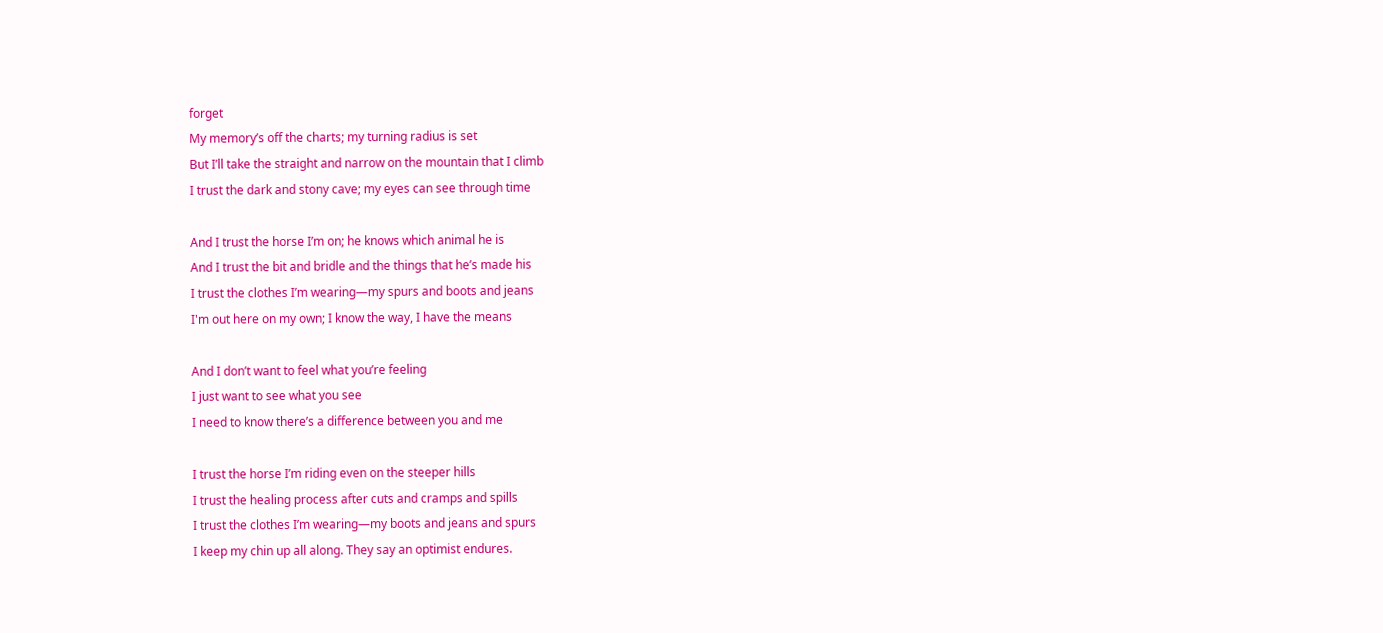forget
My memory’s off the charts; my turning radius is set
But I’ll take the straight and narrow on the mountain that I climb
I trust the dark and stony cave; my eyes can see through time

And I trust the horse I’m on; he knows which animal he is
And I trust the bit and bridle and the things that he’s made his
I trust the clothes I’m wearing—my spurs and boots and jeans
I'm out here on my own; I know the way, I have the means

And I don’t want to feel what you’re feeling
I just want to see what you see
I need to know there’s a difference between you and me

I trust the horse I’m riding even on the steeper hills
I trust the healing process after cuts and cramps and spills
I trust the clothes I’m wearing—my boots and jeans and spurs
I keep my chin up all along. They say an optimist endures.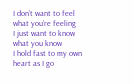I don’t want to feel what you’re feeling
I just want to know what you know
I hold fast to my own heart as I go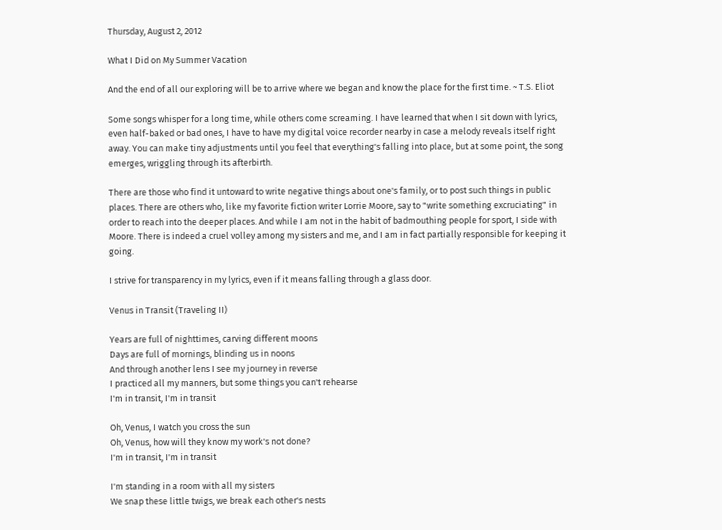Thursday, August 2, 2012

What I Did on My Summer Vacation

And the end of all our exploring will be to arrive where we began and know the place for the first time. ~ T.S. Eliot

Some songs whisper for a long time, while others come screaming. I have learned that when I sit down with lyrics, even half-baked or bad ones, I have to have my digital voice recorder nearby in case a melody reveals itself right away. You can make tiny adjustments until you feel that everything's falling into place, but at some point, the song emerges, wriggling through its afterbirth.

There are those who find it untoward to write negative things about one's family, or to post such things in public places. There are others who, like my favorite fiction writer Lorrie Moore, say to "write something excruciating" in order to reach into the deeper places. And while I am not in the habit of badmouthing people for sport, I side with Moore. There is indeed a cruel volley among my sisters and me, and I am in fact partially responsible for keeping it going.

I strive for transparency in my lyrics, even if it means falling through a glass door.

Venus in Transit (Traveling II)

Years are full of nighttimes, carving different moons
Days are full of mornings, blinding us in noons
And through another lens I see my journey in reverse
I practiced all my manners, but some things you can't rehearse
I'm in transit, I'm in transit

Oh, Venus, I watch you cross the sun
Oh, Venus, how will they know my work's not done?
I'm in transit, I'm in transit

I'm standing in a room with all my sisters
We snap these little twigs, we break each other's nests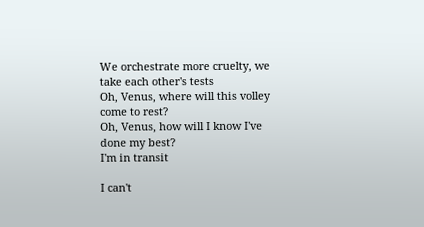We orchestrate more cruelty, we take each other's tests
Oh, Venus, where will this volley come to rest?
Oh, Venus, how will I know I've done my best?
I'm in transit

I can't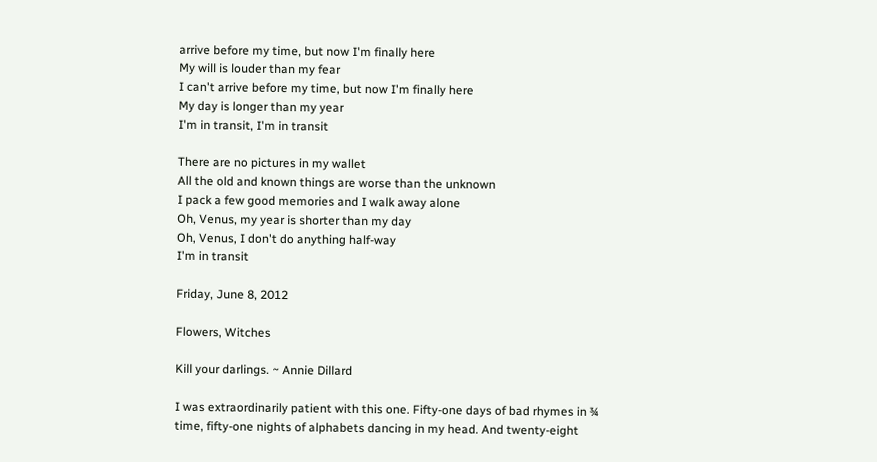arrive before my time, but now I'm finally here
My will is louder than my fear
I can't arrive before my time, but now I'm finally here
My day is longer than my year
I'm in transit, I'm in transit

There are no pictures in my wallet
All the old and known things are worse than the unknown
I pack a few good memories and I walk away alone
Oh, Venus, my year is shorter than my day
Oh, Venus, I don't do anything half-way
I'm in transit

Friday, June 8, 2012

Flowers, Witches

Kill your darlings. ~ Annie Dillard

I was extraordinarily patient with this one. Fifty-one days of bad rhymes in ¾ time, fifty-one nights of alphabets dancing in my head. And twenty-eight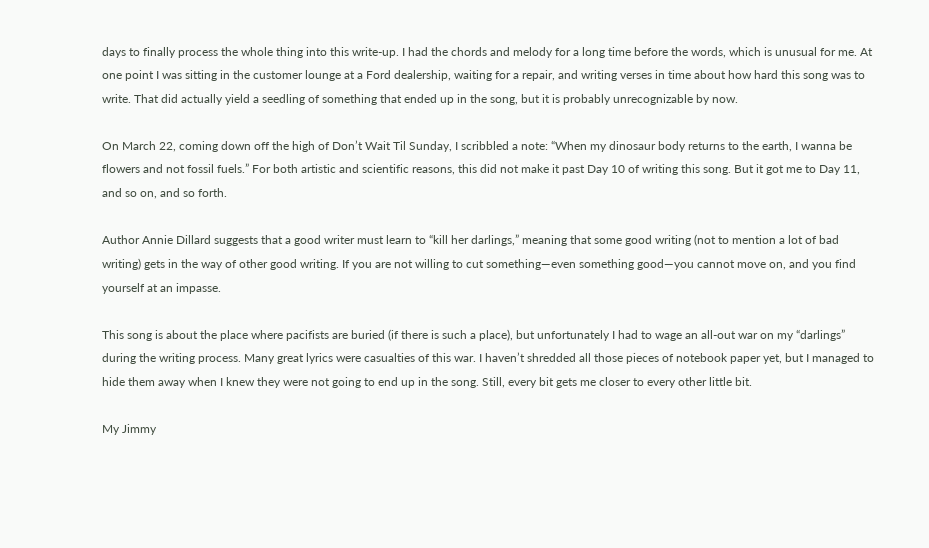days to finally process the whole thing into this write-up. I had the chords and melody for a long time before the words, which is unusual for me. At one point I was sitting in the customer lounge at a Ford dealership, waiting for a repair, and writing verses in time about how hard this song was to write. That did actually yield a seedling of something that ended up in the song, but it is probably unrecognizable by now.

On March 22, coming down off the high of Don’t Wait Til Sunday, I scribbled a note: “When my dinosaur body returns to the earth, I wanna be flowers and not fossil fuels.” For both artistic and scientific reasons, this did not make it past Day 10 of writing this song. But it got me to Day 11, and so on, and so forth.

Author Annie Dillard suggests that a good writer must learn to “kill her darlings,” meaning that some good writing (not to mention a lot of bad writing) gets in the way of other good writing. If you are not willing to cut something—even something good—you cannot move on, and you find yourself at an impasse.

This song is about the place where pacifists are buried (if there is such a place), but unfortunately I had to wage an all-out war on my “darlings” during the writing process. Many great lyrics were casualties of this war. I haven’t shredded all those pieces of notebook paper yet, but I managed to hide them away when I knew they were not going to end up in the song. Still, every bit gets me closer to every other little bit.

My Jimmy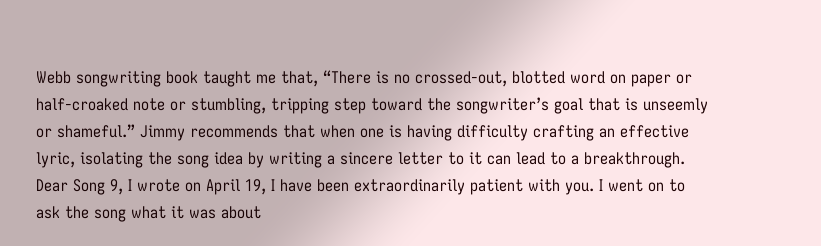Webb songwriting book taught me that, “There is no crossed-out, blotted word on paper or half-croaked note or stumbling, tripping step toward the songwriter’s goal that is unseemly or shameful.” Jimmy recommends that when one is having difficulty crafting an effective lyric, isolating the song idea by writing a sincere letter to it can lead to a breakthrough. Dear Song 9, I wrote on April 19, I have been extraordinarily patient with you. I went on to ask the song what it was about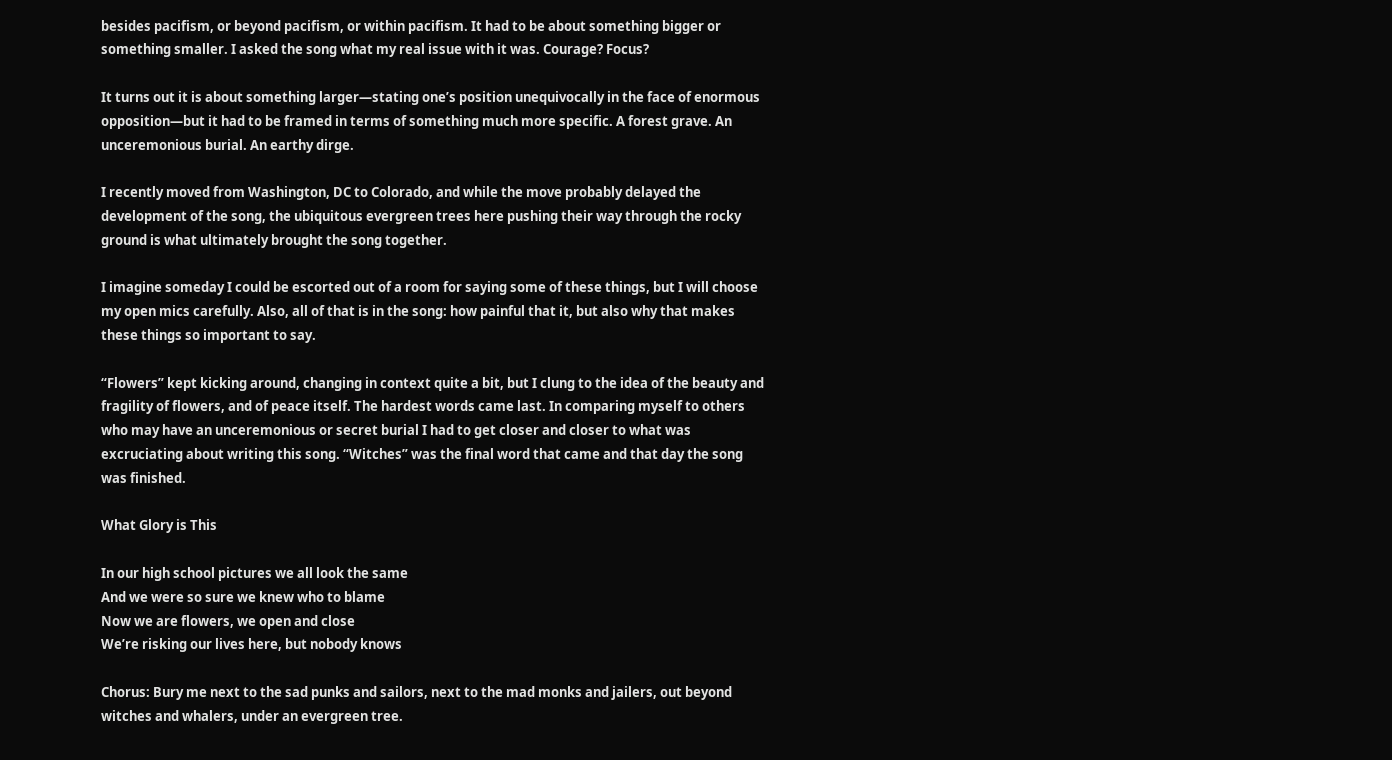besides pacifism, or beyond pacifism, or within pacifism. It had to be about something bigger or something smaller. I asked the song what my real issue with it was. Courage? Focus?

It turns out it is about something larger—stating one’s position unequivocally in the face of enormous opposition—but it had to be framed in terms of something much more specific. A forest grave. An unceremonious burial. An earthy dirge.

I recently moved from Washington, DC to Colorado, and while the move probably delayed the development of the song, the ubiquitous evergreen trees here pushing their way through the rocky ground is what ultimately brought the song together.

I imagine someday I could be escorted out of a room for saying some of these things, but I will choose my open mics carefully. Also, all of that is in the song: how painful that it, but also why that makes these things so important to say.

“Flowers” kept kicking around, changing in context quite a bit, but I clung to the idea of the beauty and fragility of flowers, and of peace itself. The hardest words came last. In comparing myself to others who may have an unceremonious or secret burial I had to get closer and closer to what was excruciating about writing this song. “Witches” was the final word that came and that day the song was finished.

What Glory is This

In our high school pictures we all look the same
And we were so sure we knew who to blame
Now we are flowers, we open and close
We’re risking our lives here, but nobody knows

Chorus: Bury me next to the sad punks and sailors, next to the mad monks and jailers, out beyond witches and whalers, under an evergreen tree.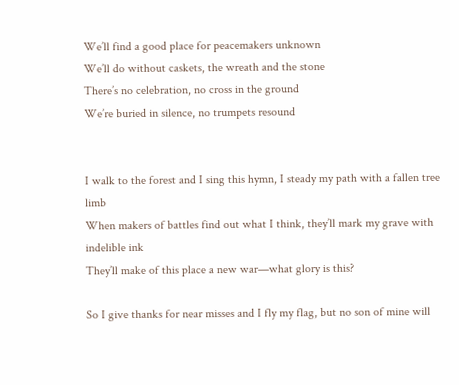We’ll find a good place for peacemakers unknown
We’ll do without caskets, the wreath and the stone
There’s no celebration, no cross in the ground
We’re buried in silence, no trumpets resound


I walk to the forest and I sing this hymn, I steady my path with a fallen tree limb
When makers of battles find out what I think, they’ll mark my grave with indelible ink
They’ll make of this place a new war—what glory is this?

So I give thanks for near misses and I fly my flag, but no son of mine will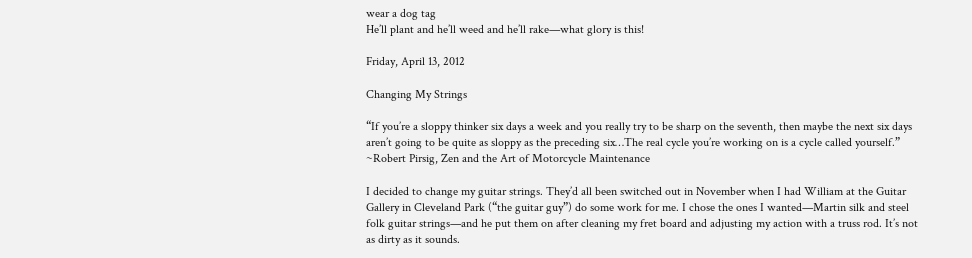wear a dog tag
He’ll plant and he’ll weed and he’ll rake—what glory is this!

Friday, April 13, 2012

Changing My Strings

“If you’re a sloppy thinker six days a week and you really try to be sharp on the seventh, then maybe the next six days aren’t going to be quite as sloppy as the preceding six…The real cycle you’re working on is a cycle called yourself.”
~Robert Pirsig, Zen and the Art of Motorcycle Maintenance

I decided to change my guitar strings. They’d all been switched out in November when I had William at the Guitar Gallery in Cleveland Park (“the guitar guy”) do some work for me. I chose the ones I wanted—Martin silk and steel folk guitar strings—and he put them on after cleaning my fret board and adjusting my action with a truss rod. It’s not as dirty as it sounds.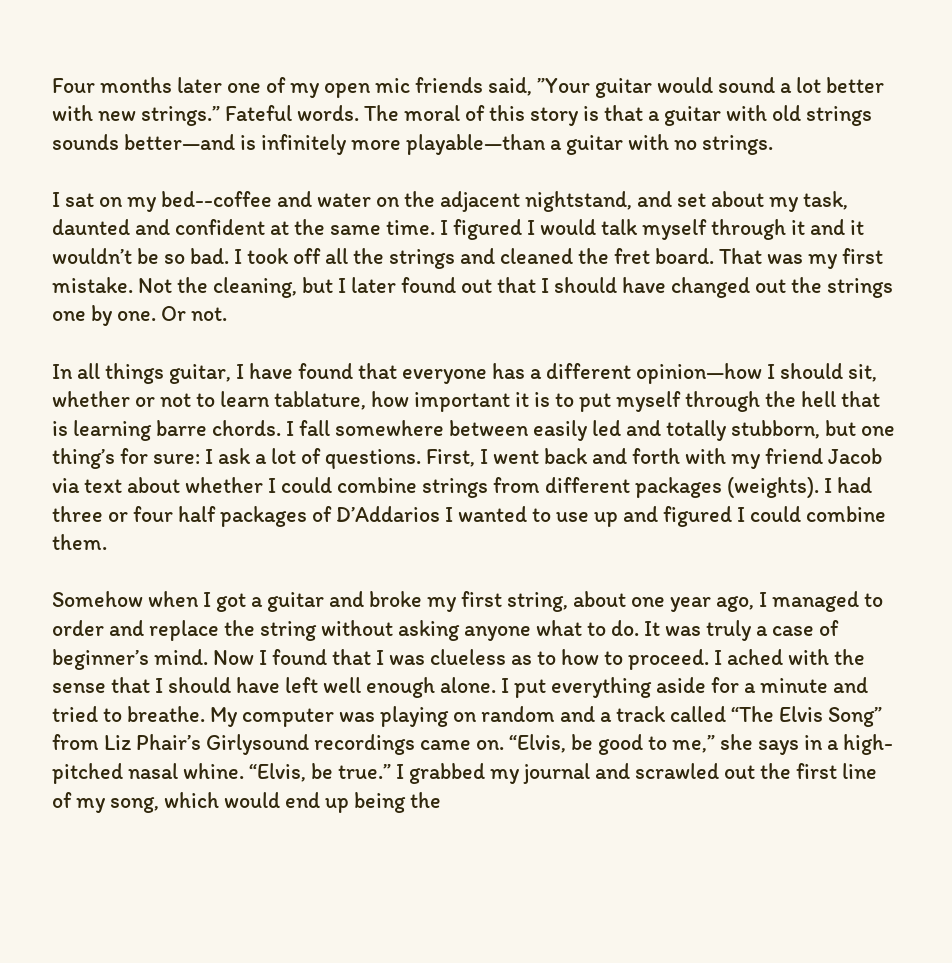Four months later one of my open mic friends said, ”Your guitar would sound a lot better with new strings.” Fateful words. The moral of this story is that a guitar with old strings sounds better—and is infinitely more playable—than a guitar with no strings.

I sat on my bed--coffee and water on the adjacent nightstand, and set about my task, daunted and confident at the same time. I figured I would talk myself through it and it wouldn’t be so bad. I took off all the strings and cleaned the fret board. That was my first mistake. Not the cleaning, but I later found out that I should have changed out the strings one by one. Or not.

In all things guitar, I have found that everyone has a different opinion—how I should sit, whether or not to learn tablature, how important it is to put myself through the hell that is learning barre chords. I fall somewhere between easily led and totally stubborn, but one thing’s for sure: I ask a lot of questions. First, I went back and forth with my friend Jacob via text about whether I could combine strings from different packages (weights). I had three or four half packages of D’Addarios I wanted to use up and figured I could combine them.

Somehow when I got a guitar and broke my first string, about one year ago, I managed to order and replace the string without asking anyone what to do. It was truly a case of beginner’s mind. Now I found that I was clueless as to how to proceed. I ached with the sense that I should have left well enough alone. I put everything aside for a minute and tried to breathe. My computer was playing on random and a track called “The Elvis Song” from Liz Phair’s Girlysound recordings came on. “Elvis, be good to me,” she says in a high-pitched nasal whine. “Elvis, be true.” I grabbed my journal and scrawled out the first line of my song, which would end up being the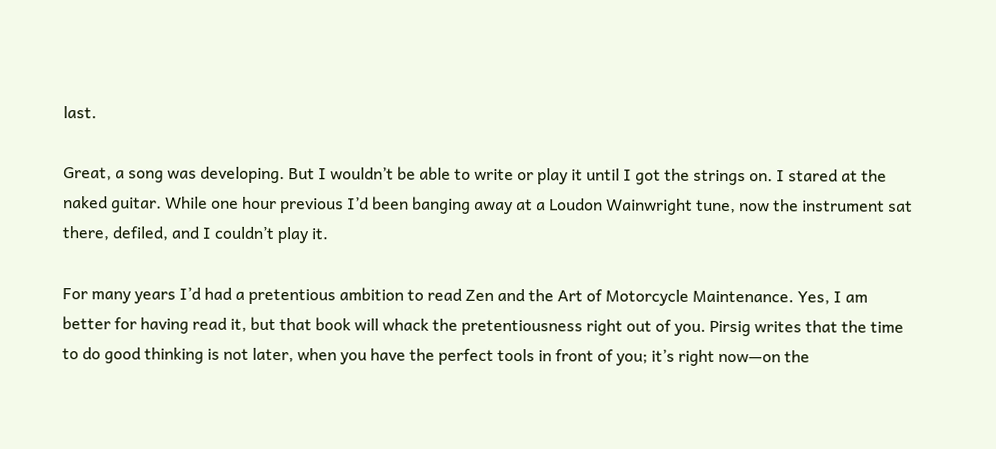last.

Great, a song was developing. But I wouldn’t be able to write or play it until I got the strings on. I stared at the naked guitar. While one hour previous I’d been banging away at a Loudon Wainwright tune, now the instrument sat there, defiled, and I couldn’t play it.

For many years I’d had a pretentious ambition to read Zen and the Art of Motorcycle Maintenance. Yes, I am better for having read it, but that book will whack the pretentiousness right out of you. Pirsig writes that the time to do good thinking is not later, when you have the perfect tools in front of you; it’s right now—on the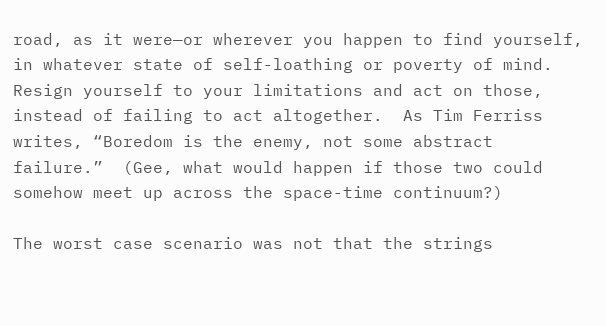road, as it were—or wherever you happen to find yourself, in whatever state of self-loathing or poverty of mind. Resign yourself to your limitations and act on those, instead of failing to act altogether.  As Tim Ferriss writes, “Boredom is the enemy, not some abstract failure.”  (Gee, what would happen if those two could somehow meet up across the space-time continuum?)

The worst case scenario was not that the strings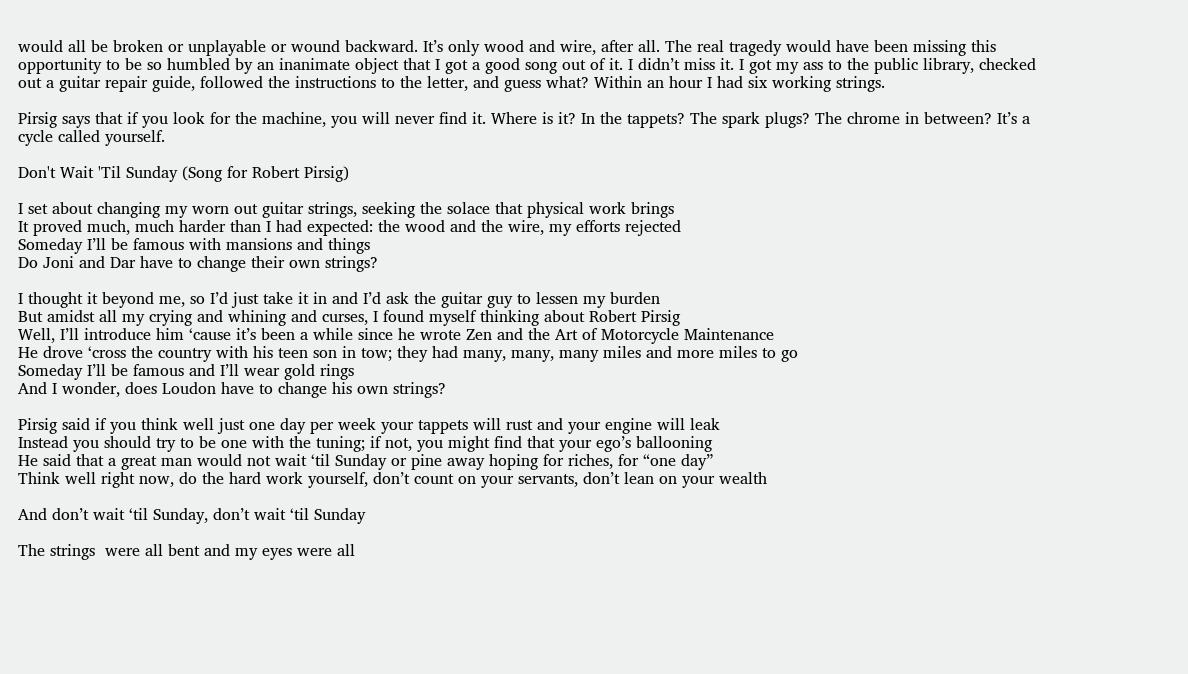would all be broken or unplayable or wound backward. It’s only wood and wire, after all. The real tragedy would have been missing this opportunity to be so humbled by an inanimate object that I got a good song out of it. I didn’t miss it. I got my ass to the public library, checked out a guitar repair guide, followed the instructions to the letter, and guess what? Within an hour I had six working strings.

Pirsig says that if you look for the machine, you will never find it. Where is it? In the tappets? The spark plugs? The chrome in between? It’s a cycle called yourself.

Don't Wait 'Til Sunday (Song for Robert Pirsig)

I set about changing my worn out guitar strings, seeking the solace that physical work brings
It proved much, much harder than I had expected: the wood and the wire, my efforts rejected
Someday I’ll be famous with mansions and things
Do Joni and Dar have to change their own strings?

I thought it beyond me, so I’d just take it in and I’d ask the guitar guy to lessen my burden
But amidst all my crying and whining and curses, I found myself thinking about Robert Pirsig
Well, I’ll introduce him ‘cause it’s been a while since he wrote Zen and the Art of Motorcycle Maintenance
He drove ‘cross the country with his teen son in tow; they had many, many, many miles and more miles to go
Someday I’ll be famous and I’ll wear gold rings
And I wonder, does Loudon have to change his own strings?

Pirsig said if you think well just one day per week your tappets will rust and your engine will leak
Instead you should try to be one with the tuning; if not, you might find that your ego’s ballooning
He said that a great man would not wait ‘til Sunday or pine away hoping for riches, for “one day”
Think well right now, do the hard work yourself, don’t count on your servants, don’t lean on your wealth

And don’t wait ‘til Sunday, don’t wait ‘til Sunday

The strings  were all bent and my eyes were all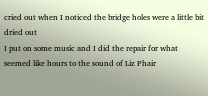cried out when I noticed the bridge holes were a little bit dried out
I put on some music and I did the repair for what seemed like hours to the sound of Liz Phair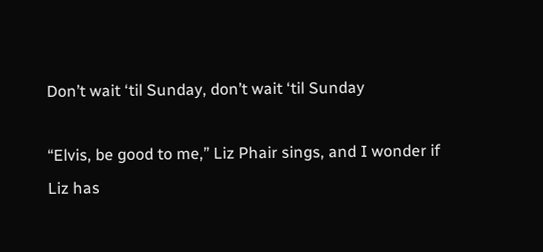Don’t wait ‘til Sunday, don’t wait ‘til Sunday

“Elvis, be good to me,” Liz Phair sings, and I wonder if Liz has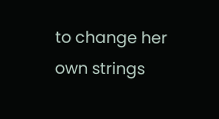to change her own strings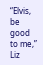“Elvis, be good to me,” Liz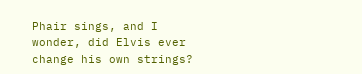Phair sings, and I wonder, did Elvis ever change his own strings?